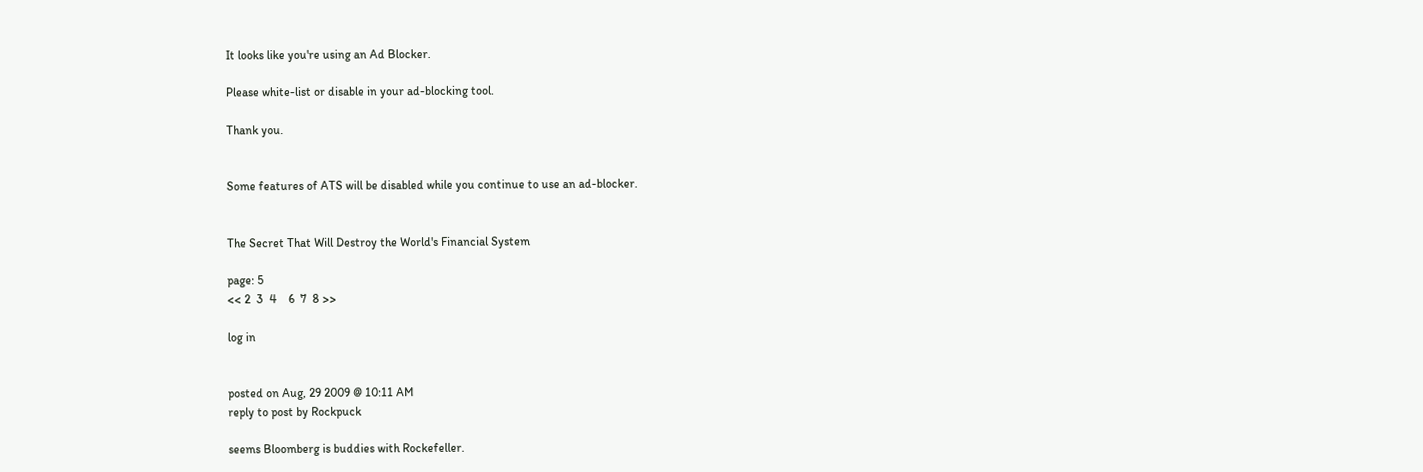It looks like you're using an Ad Blocker.

Please white-list or disable in your ad-blocking tool.

Thank you.


Some features of ATS will be disabled while you continue to use an ad-blocker.


The Secret That Will Destroy the World's Financial System

page: 5
<< 2  3  4    6  7  8 >>

log in


posted on Aug, 29 2009 @ 10:11 AM
reply to post by Rockpuck

seems Bloomberg is buddies with Rockefeller.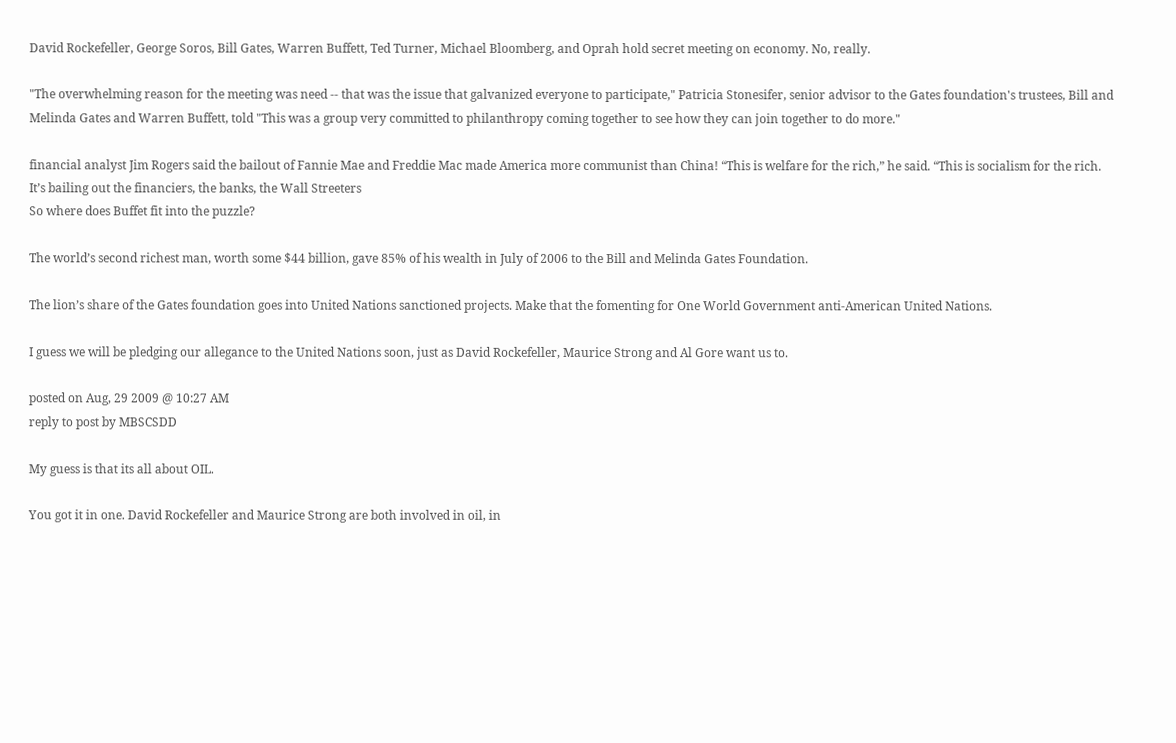David Rockefeller, George Soros, Bill Gates, Warren Buffett, Ted Turner, Michael Bloomberg, and Oprah hold secret meeting on economy. No, really.

"The overwhelming reason for the meeting was need -- that was the issue that galvanized everyone to participate," Patricia Stonesifer, senior advisor to the Gates foundation's trustees, Bill and Melinda Gates and Warren Buffett, told "This was a group very committed to philanthropy coming together to see how they can join together to do more."

financial analyst Jim Rogers said the bailout of Fannie Mae and Freddie Mac made America more communist than China! “This is welfare for the rich,” he said. “This is socialism for the rich. It’s bailing out the financiers, the banks, the Wall Streeters
So where does Buffet fit into the puzzle?

The world’s second richest man, worth some $44 billion, gave 85% of his wealth in July of 2006 to the Bill and Melinda Gates Foundation.

The lion’s share of the Gates foundation goes into United Nations sanctioned projects. Make that the fomenting for One World Government anti-American United Nations.

I guess we will be pledging our allegance to the United Nations soon, just as David Rockefeller, Maurice Strong and Al Gore want us to.

posted on Aug, 29 2009 @ 10:27 AM
reply to post by MBSCSDD

My guess is that its all about OIL.

You got it in one. David Rockefeller and Maurice Strong are both involved in oil, in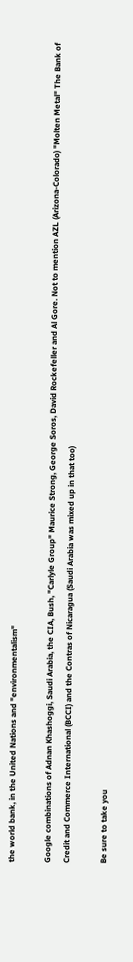the world bank, in the United Nations and "environmentalism"

Google combinations of Adnan Khashoggi, Saudi Arabia, the CIA, Bush, "Carlyle Group" Maurice Strong, George Soros, David Rockefeller and Al Gore. Not to mention AZL (Arizona-Colorado) "Molten Metal" The Bank of Credit and Commerce International (BCCI) and the Contras of Nicaragua (Saudi Arabia was mixed up in that too)

Be sure to take you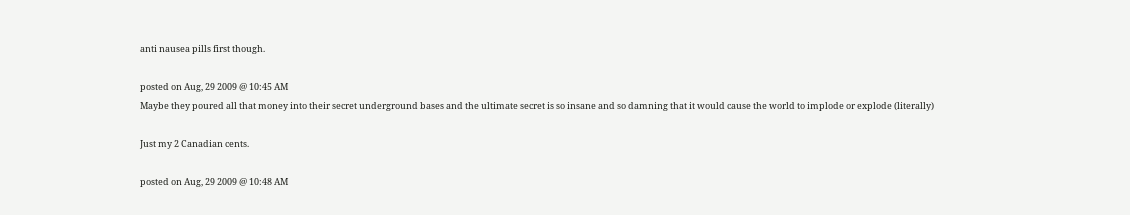anti nausea pills first though.

posted on Aug, 29 2009 @ 10:45 AM
Maybe they poured all that money into their secret underground bases and the ultimate secret is so insane and so damning that it would cause the world to implode or explode (literally)

Just my 2 Canadian cents.

posted on Aug, 29 2009 @ 10:48 AM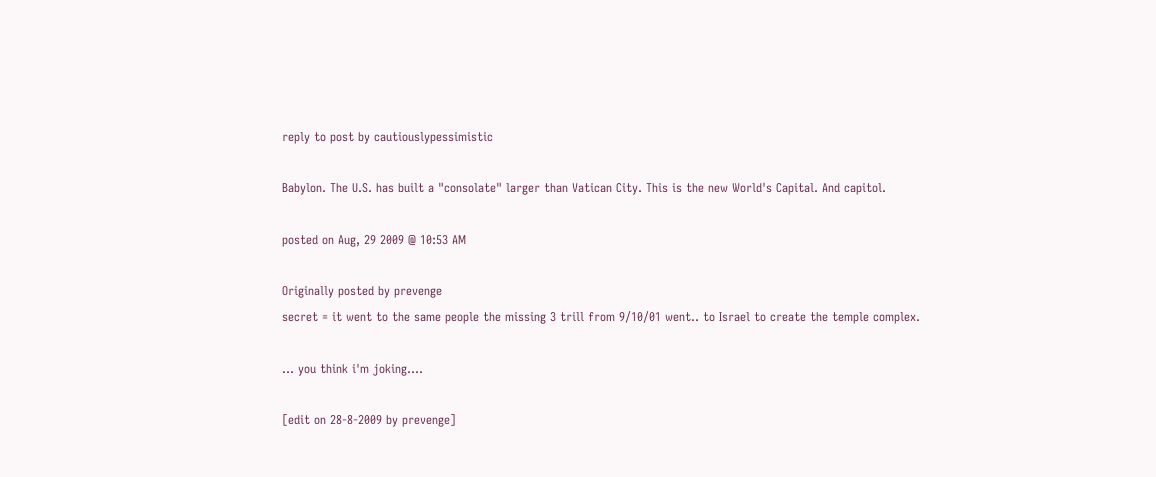reply to post by cautiouslypessimistic

Babylon. The U.S. has built a "consolate" larger than Vatican City. This is the new World's Capital. And capitol.

posted on Aug, 29 2009 @ 10:53 AM

Originally posted by prevenge
secret = it went to the same people the missing 3 trill from 9/10/01 went.. to Israel to create the temple complex.

... you think i'm joking....

[edit on 28-8-2009 by prevenge]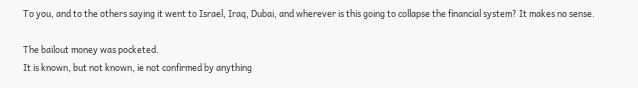To you, and to the others saying it went to Israel, Iraq, Dubai, and wherever is this going to collapse the financial system? It makes no sense.

The bailout money was pocketed.
It is known, but not known, ie not confirmed by anything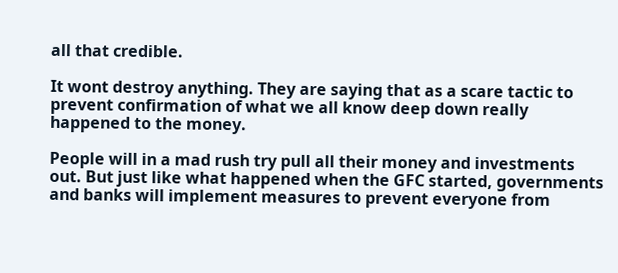all that credible.

It wont destroy anything. They are saying that as a scare tactic to prevent confirmation of what we all know deep down really happened to the money.

People will in a mad rush try pull all their money and investments out. But just like what happened when the GFC started, governments and banks will implement measures to prevent everyone from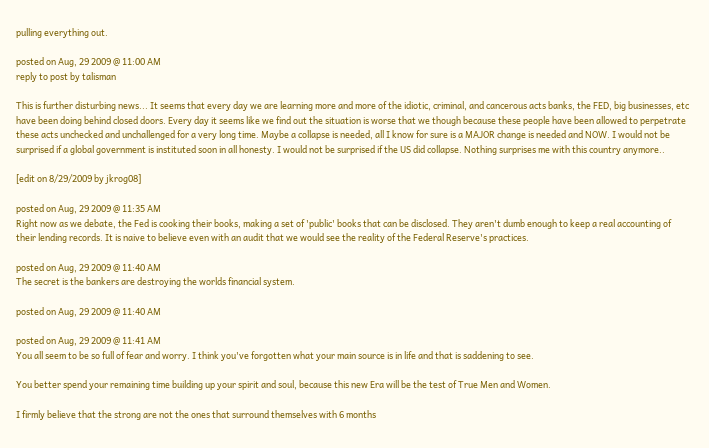pulling everything out.

posted on Aug, 29 2009 @ 11:00 AM
reply to post by talisman

This is further disturbing news... It seems that every day we are learning more and more of the idiotic, criminal, and cancerous acts banks, the FED, big businesses, etc have been doing behind closed doors. Every day it seems like we find out the situation is worse that we though because these people have been allowed to perpetrate these acts unchecked and unchallenged for a very long time. Maybe a collapse is needed, all I know for sure is a MAJOR change is needed and NOW. I would not be surprised if a global government is instituted soon in all honesty. I would not be surprised if the US did collapse. Nothing surprises me with this country anymore..

[edit on 8/29/2009 by jkrog08]

posted on Aug, 29 2009 @ 11:35 AM
Right now as we debate, the Fed is cooking their books, making a set of 'public' books that can be disclosed. They aren't dumb enough to keep a real accounting of their lending records. It is naive to believe even with an audit that we would see the reality of the Federal Reserve's practices.

posted on Aug, 29 2009 @ 11:40 AM
The secret is the bankers are destroying the worlds financial system.

posted on Aug, 29 2009 @ 11:40 AM

posted on Aug, 29 2009 @ 11:41 AM
You all seem to be so full of fear and worry. I think you've forgotten what your main source is in life and that is saddening to see.

You better spend your remaining time building up your spirit and soul, because this new Era will be the test of True Men and Women.

I firmly believe that the strong are not the ones that surround themselves with 6 months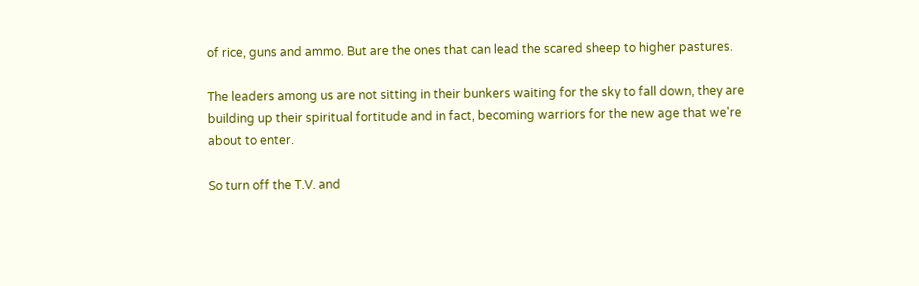of rice, guns and ammo. But are the ones that can lead the scared sheep to higher pastures.

The leaders among us are not sitting in their bunkers waiting for the sky to fall down, they are building up their spiritual fortitude and in fact, becoming warriors for the new age that we're about to enter.

So turn off the T.V. and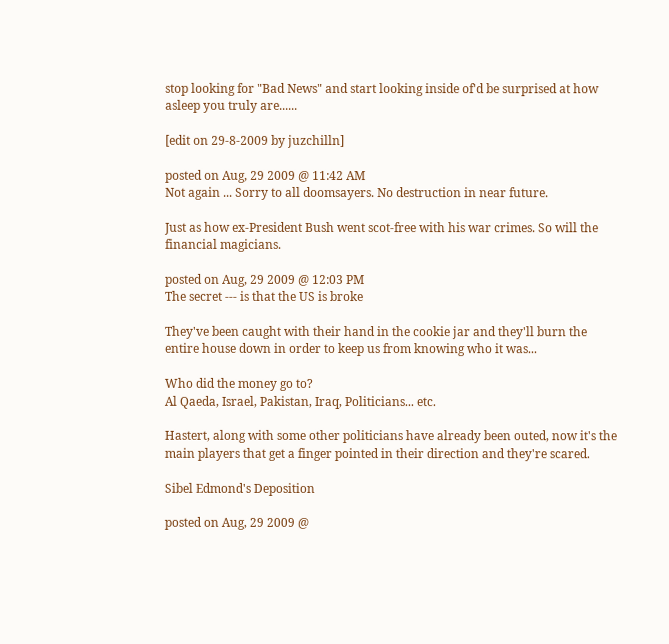stop looking for "Bad News" and start looking inside of'd be surprised at how asleep you truly are......

[edit on 29-8-2009 by juzchilln]

posted on Aug, 29 2009 @ 11:42 AM
Not again ... Sorry to all doomsayers. No destruction in near future.

Just as how ex-President Bush went scot-free with his war crimes. So will the financial magicians.

posted on Aug, 29 2009 @ 12:03 PM
The secret --- is that the US is broke

They've been caught with their hand in the cookie jar and they'll burn the entire house down in order to keep us from knowing who it was...

Who did the money go to?
Al Qaeda, Israel, Pakistan, Iraq, Politicians... etc.

Hastert, along with some other politicians have already been outed, now it's the main players that get a finger pointed in their direction and they're scared.

Sibel Edmond's Deposition

posted on Aug, 29 2009 @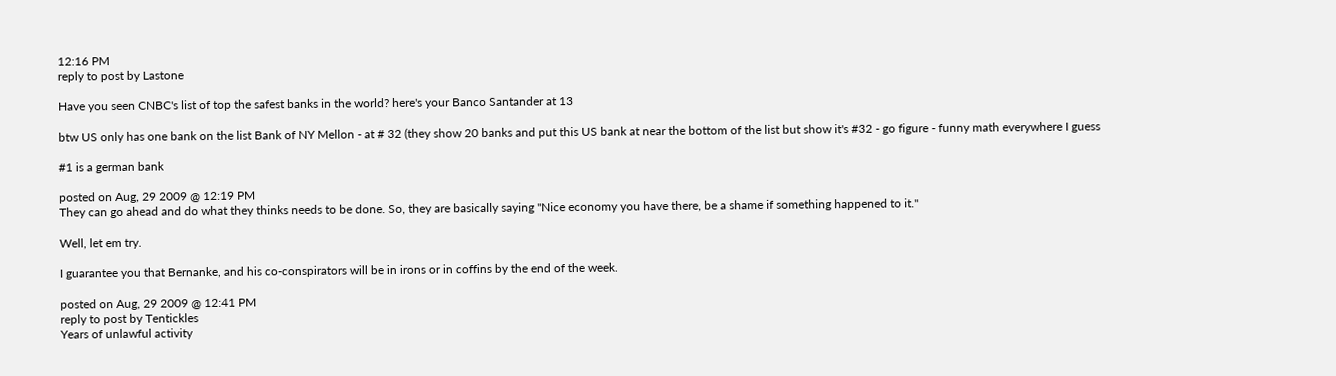12:16 PM
reply to post by Lastone

Have you seen CNBC's list of top the safest banks in the world? here's your Banco Santander at 13

btw US only has one bank on the list Bank of NY Mellon - at # 32 (they show 20 banks and put this US bank at near the bottom of the list but show it's #32 - go figure - funny math everywhere I guess

#1 is a german bank

posted on Aug, 29 2009 @ 12:19 PM
They can go ahead and do what they thinks needs to be done. So, they are basically saying "Nice economy you have there, be a shame if something happened to it."

Well, let em try.

I guarantee you that Bernanke, and his co-conspirators will be in irons or in coffins by the end of the week.

posted on Aug, 29 2009 @ 12:41 PM
reply to post by Tentickles
Years of unlawful activity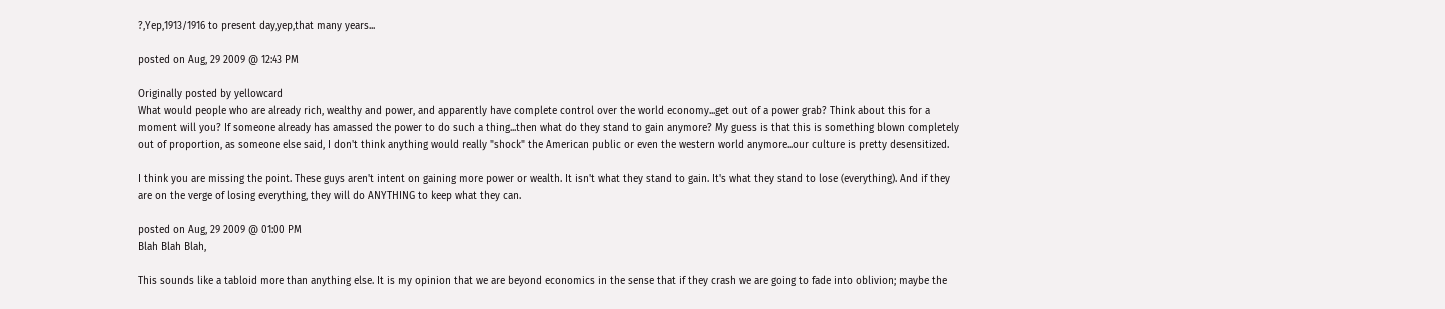?,Yep,1913/1916 to present day,yep,that many years...

posted on Aug, 29 2009 @ 12:43 PM

Originally posted by yellowcard
What would people who are already rich, wealthy and power, and apparently have complete control over the world economy...get out of a power grab? Think about this for a moment will you? If someone already has amassed the power to do such a thing...then what do they stand to gain anymore? My guess is that this is something blown completely out of proportion, as someone else said, I don't think anything would really "shock" the American public or even the western world anymore...our culture is pretty desensitized.

I think you are missing the point. These guys aren't intent on gaining more power or wealth. It isn't what they stand to gain. It's what they stand to lose (everything). And if they are on the verge of losing everything, they will do ANYTHING to keep what they can.

posted on Aug, 29 2009 @ 01:00 PM
Blah Blah Blah,

This sounds like a tabloid more than anything else. It is my opinion that we are beyond economics in the sense that if they crash we are going to fade into oblivion; maybe the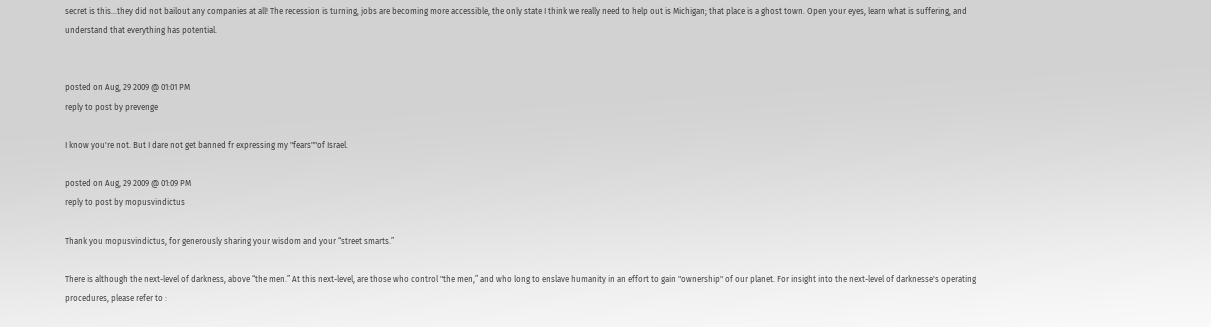secret is this...they did not bailout any companies at all! The recession is turning, jobs are becoming more accessible, the only state I think we really need to help out is Michigan; that place is a ghost town. Open your eyes, learn what is suffering, and understand that everything has potential.


posted on Aug, 29 2009 @ 01:01 PM
reply to post by prevenge

I know you're not. But I dare not get banned fr expressing my "fears""of Israel.

posted on Aug, 29 2009 @ 01:09 PM
reply to post by mopusvindictus

Thank you mopusvindictus, for generously sharing your wisdom and your “street smarts.”

There is although the next-level of darkness, above “the men.” At this next-level, are those who control "the men,” and who long to enslave humanity in an effort to gain "ownership" of our planet. For insight into the next-level of darknesse's operating procedures, please refer to :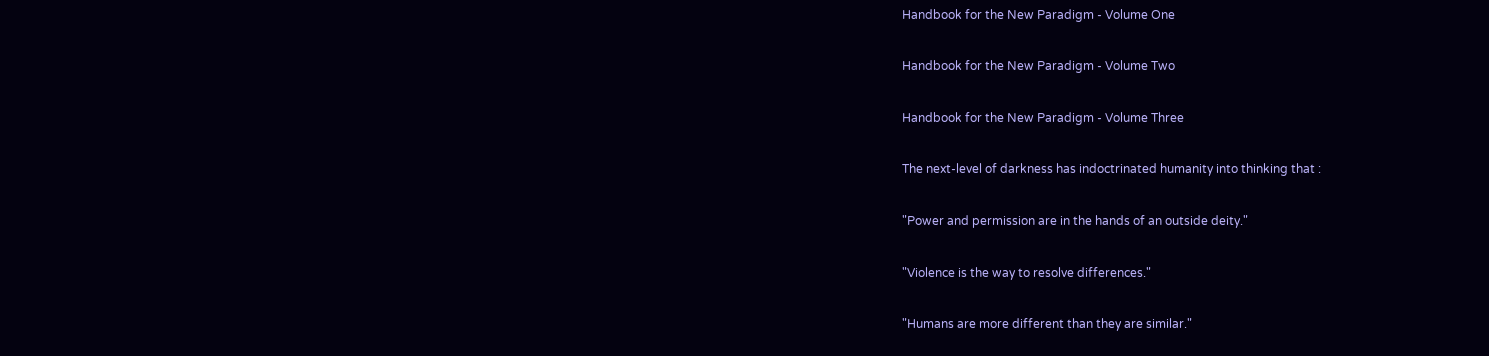Handbook for the New Paradigm - Volume One

Handbook for the New Paradigm - Volume Two

Handbook for the New Paradigm - Volume Three

The next-level of darkness has indoctrinated humanity into thinking that :

"Power and permission are in the hands of an outside deity."

"Violence is the way to resolve differences."

"Humans are more different than they are similar."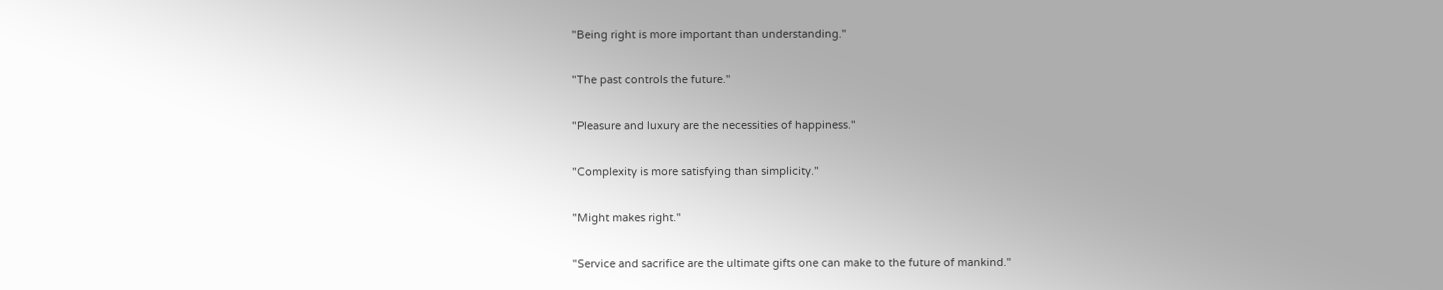"Being right is more important than understanding."

"The past controls the future."

"Pleasure and luxury are the necessities of happiness."

"Complexity is more satisfying than simplicity."

"Might makes right."

"Service and sacrifice are the ultimate gifts one can make to the future of mankind."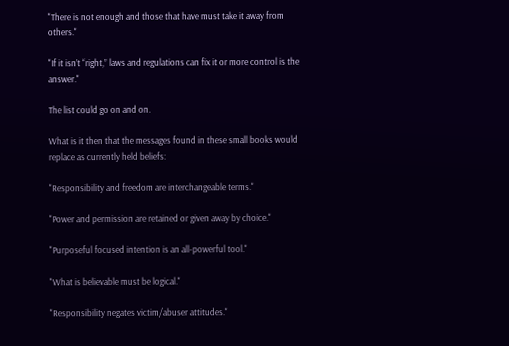"There is not enough and those that have must take it away from others."

"If it isn’t “right,” laws and regulations can fix it or more control is the answer."

The list could go on and on.

What is it then that the messages found in these small books would replace as currently held beliefs:

"Responsibility and freedom are interchangeable terms."

"Power and permission are retained or given away by choice."

"Purposeful focused intention is an all-powerful tool."

"What is believable must be logical."

"Responsibility negates victim/abuser attitudes."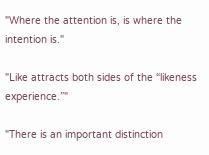"Where the attention is, is where the intention is."

"Like attracts both sides of the “likeness experience.”"

"There is an important distinction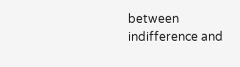between indifference and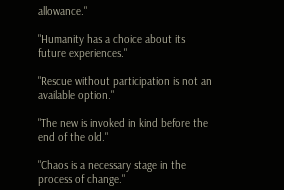allowance."

"Humanity has a choice about its future experiences."

"Rescue without participation is not an available option."

"The new is invoked in kind before the end of the old."

"Chaos is a necessary stage in the process of change."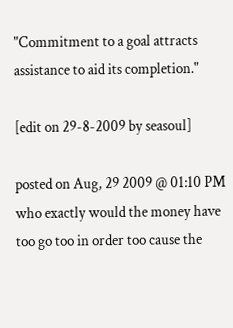"Commitment to a goal attracts assistance to aid its completion."

[edit on 29-8-2009 by seasoul]

posted on Aug, 29 2009 @ 01:10 PM
who exactly would the money have too go too in order too cause the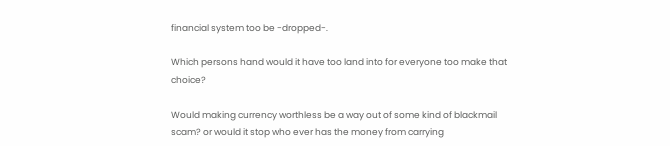financial system too be -dropped-.

Which persons hand would it have too land into for everyone too make that choice?

Would making currency worthless be a way out of some kind of blackmail scam? or would it stop who ever has the money from carrying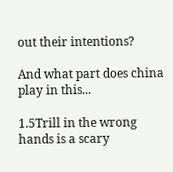out their intentions?

And what part does china play in this...

1.5Trill in the wrong hands is a scary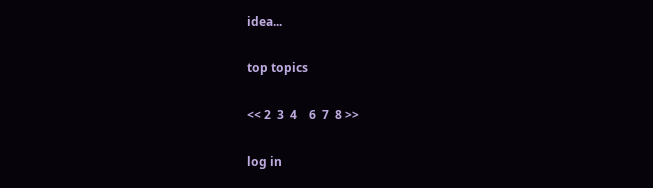idea...

top topics

<< 2  3  4    6  7  8 >>

log in